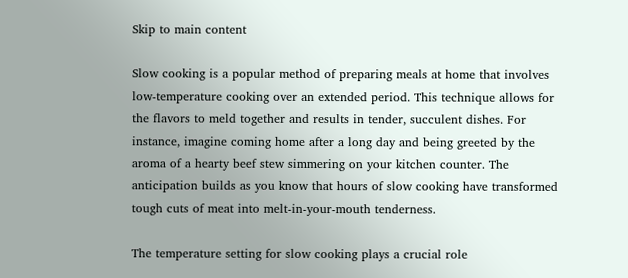Skip to main content

Slow cooking is a popular method of preparing meals at home that involves low-temperature cooking over an extended period. This technique allows for the flavors to meld together and results in tender, succulent dishes. For instance, imagine coming home after a long day and being greeted by the aroma of a hearty beef stew simmering on your kitchen counter. The anticipation builds as you know that hours of slow cooking have transformed tough cuts of meat into melt-in-your-mouth tenderness.

The temperature setting for slow cooking plays a crucial role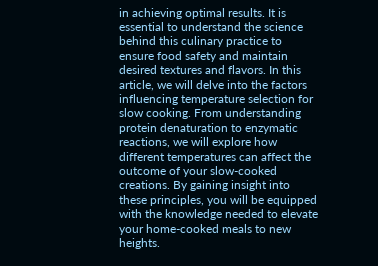in achieving optimal results. It is essential to understand the science behind this culinary practice to ensure food safety and maintain desired textures and flavors. In this article, we will delve into the factors influencing temperature selection for slow cooking. From understanding protein denaturation to enzymatic reactions, we will explore how different temperatures can affect the outcome of your slow-cooked creations. By gaining insight into these principles, you will be equipped with the knowledge needed to elevate your home-cooked meals to new heights.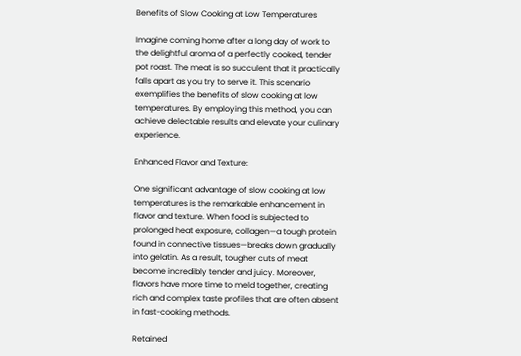Benefits of Slow Cooking at Low Temperatures

Imagine coming home after a long day of work to the delightful aroma of a perfectly cooked, tender pot roast. The meat is so succulent that it practically falls apart as you try to serve it. This scenario exemplifies the benefits of slow cooking at low temperatures. By employing this method, you can achieve delectable results and elevate your culinary experience.

Enhanced Flavor and Texture:

One significant advantage of slow cooking at low temperatures is the remarkable enhancement in flavor and texture. When food is subjected to prolonged heat exposure, collagen—a tough protein found in connective tissues—breaks down gradually into gelatin. As a result, tougher cuts of meat become incredibly tender and juicy. Moreover, flavors have more time to meld together, creating rich and complex taste profiles that are often absent in fast-cooking methods.

Retained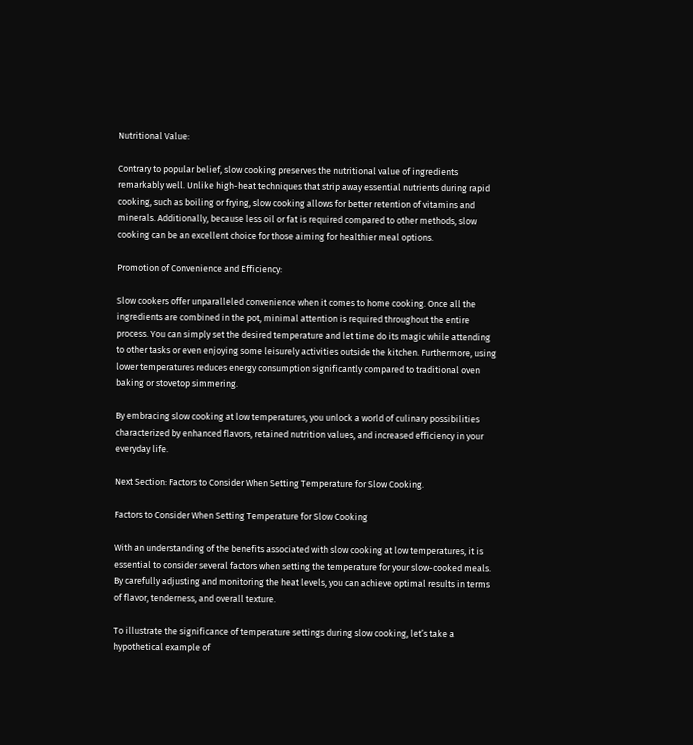Nutritional Value:

Contrary to popular belief, slow cooking preserves the nutritional value of ingredients remarkably well. Unlike high-heat techniques that strip away essential nutrients during rapid cooking, such as boiling or frying, slow cooking allows for better retention of vitamins and minerals. Additionally, because less oil or fat is required compared to other methods, slow cooking can be an excellent choice for those aiming for healthier meal options.

Promotion of Convenience and Efficiency:

Slow cookers offer unparalleled convenience when it comes to home cooking. Once all the ingredients are combined in the pot, minimal attention is required throughout the entire process. You can simply set the desired temperature and let time do its magic while attending to other tasks or even enjoying some leisurely activities outside the kitchen. Furthermore, using lower temperatures reduces energy consumption significantly compared to traditional oven baking or stovetop simmering.

By embracing slow cooking at low temperatures, you unlock a world of culinary possibilities characterized by enhanced flavors, retained nutrition values, and increased efficiency in your everyday life.

Next Section: Factors to Consider When Setting Temperature for Slow Cooking.

Factors to Consider When Setting Temperature for Slow Cooking

With an understanding of the benefits associated with slow cooking at low temperatures, it is essential to consider several factors when setting the temperature for your slow-cooked meals. By carefully adjusting and monitoring the heat levels, you can achieve optimal results in terms of flavor, tenderness, and overall texture.

To illustrate the significance of temperature settings during slow cooking, let’s take a hypothetical example of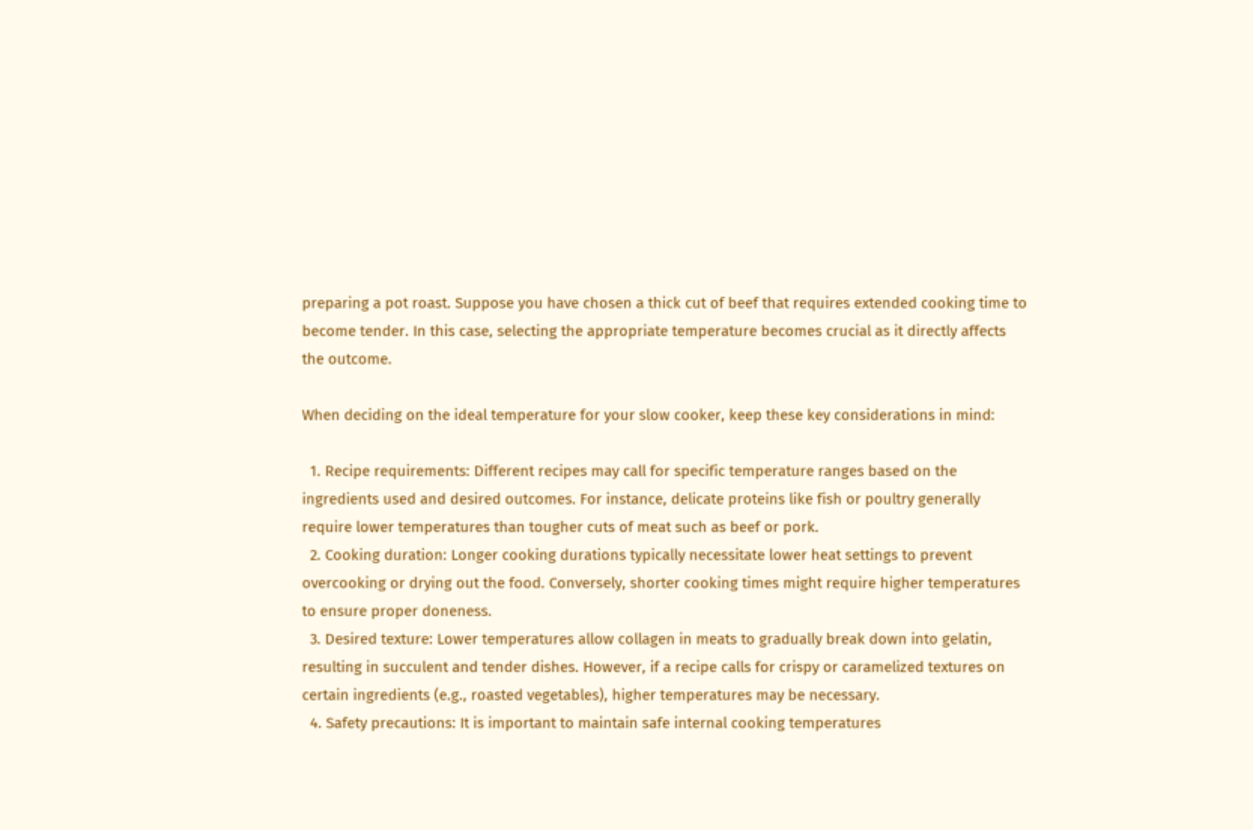preparing a pot roast. Suppose you have chosen a thick cut of beef that requires extended cooking time to become tender. In this case, selecting the appropriate temperature becomes crucial as it directly affects the outcome.

When deciding on the ideal temperature for your slow cooker, keep these key considerations in mind:

  1. Recipe requirements: Different recipes may call for specific temperature ranges based on the ingredients used and desired outcomes. For instance, delicate proteins like fish or poultry generally require lower temperatures than tougher cuts of meat such as beef or pork.
  2. Cooking duration: Longer cooking durations typically necessitate lower heat settings to prevent overcooking or drying out the food. Conversely, shorter cooking times might require higher temperatures to ensure proper doneness.
  3. Desired texture: Lower temperatures allow collagen in meats to gradually break down into gelatin, resulting in succulent and tender dishes. However, if a recipe calls for crispy or caramelized textures on certain ingredients (e.g., roasted vegetables), higher temperatures may be necessary.
  4. Safety precautions: It is important to maintain safe internal cooking temperatures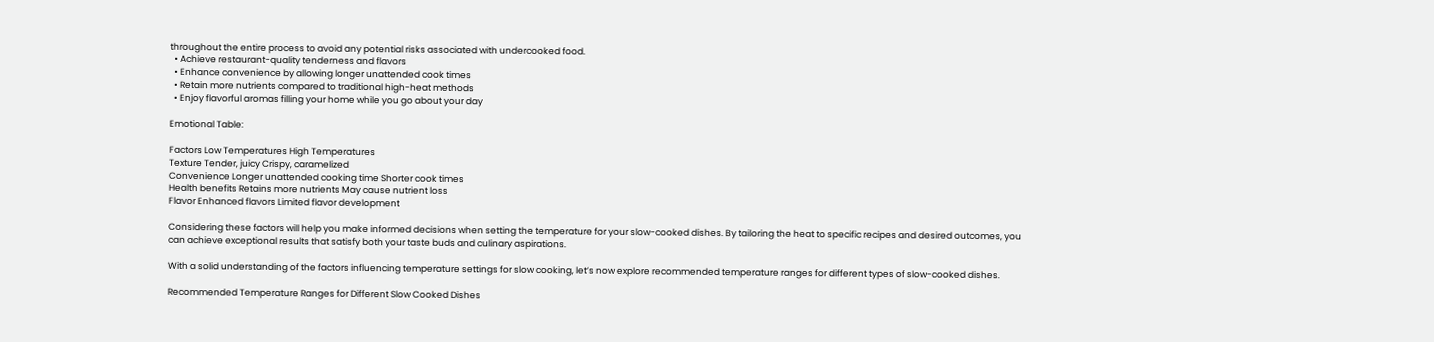throughout the entire process to avoid any potential risks associated with undercooked food.
  • Achieve restaurant-quality tenderness and flavors
  • Enhance convenience by allowing longer unattended cook times
  • Retain more nutrients compared to traditional high-heat methods
  • Enjoy flavorful aromas filling your home while you go about your day

Emotional Table:

Factors Low Temperatures High Temperatures
Texture Tender, juicy Crispy, caramelized
Convenience Longer unattended cooking time Shorter cook times
Health benefits Retains more nutrients May cause nutrient loss
Flavor Enhanced flavors Limited flavor development

Considering these factors will help you make informed decisions when setting the temperature for your slow-cooked dishes. By tailoring the heat to specific recipes and desired outcomes, you can achieve exceptional results that satisfy both your taste buds and culinary aspirations.

With a solid understanding of the factors influencing temperature settings for slow cooking, let’s now explore recommended temperature ranges for different types of slow-cooked dishes.

Recommended Temperature Ranges for Different Slow Cooked Dishes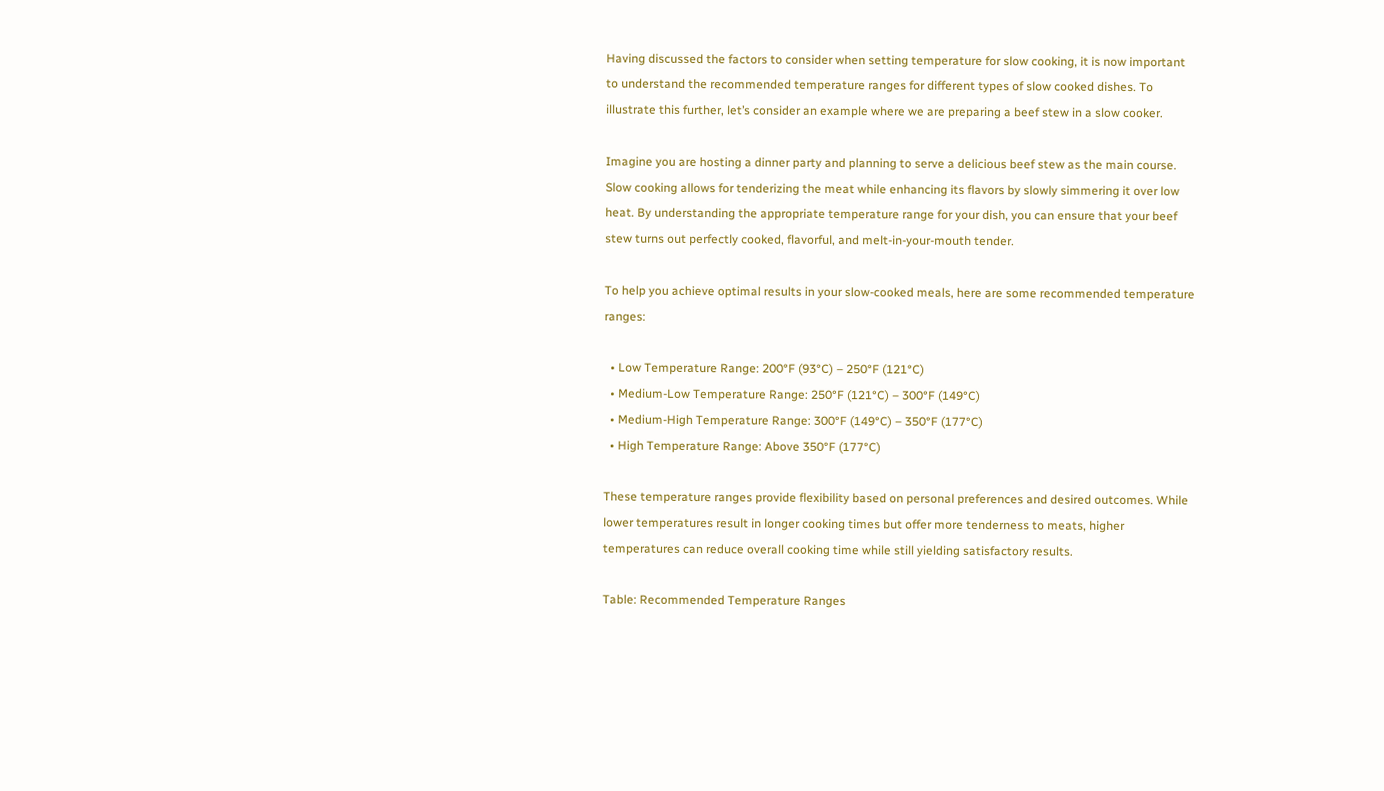Having discussed the factors to consider when setting temperature for slow cooking, it is now important to understand the recommended temperature ranges for different types of slow cooked dishes. To illustrate this further, let’s consider an example where we are preparing a beef stew in a slow cooker.

Imagine you are hosting a dinner party and planning to serve a delicious beef stew as the main course. Slow cooking allows for tenderizing the meat while enhancing its flavors by slowly simmering it over low heat. By understanding the appropriate temperature range for your dish, you can ensure that your beef stew turns out perfectly cooked, flavorful, and melt-in-your-mouth tender.

To help you achieve optimal results in your slow-cooked meals, here are some recommended temperature ranges:

  • Low Temperature Range: 200°F (93°C) – 250°F (121°C)
  • Medium-Low Temperature Range: 250°F (121°C) – 300°F (149°C)
  • Medium-High Temperature Range: 300°F (149°C) – 350°F (177°C)
  • High Temperature Range: Above 350°F (177°C)

These temperature ranges provide flexibility based on personal preferences and desired outcomes. While lower temperatures result in longer cooking times but offer more tenderness to meats, higher temperatures can reduce overall cooking time while still yielding satisfactory results.

Table: Recommended Temperature Ranges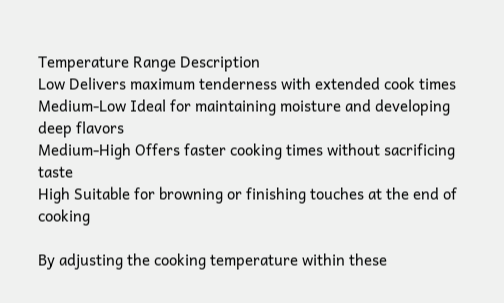Temperature Range Description
Low Delivers maximum tenderness with extended cook times
Medium-Low Ideal for maintaining moisture and developing deep flavors
Medium-High Offers faster cooking times without sacrificing taste
High Suitable for browning or finishing touches at the end of cooking

By adjusting the cooking temperature within these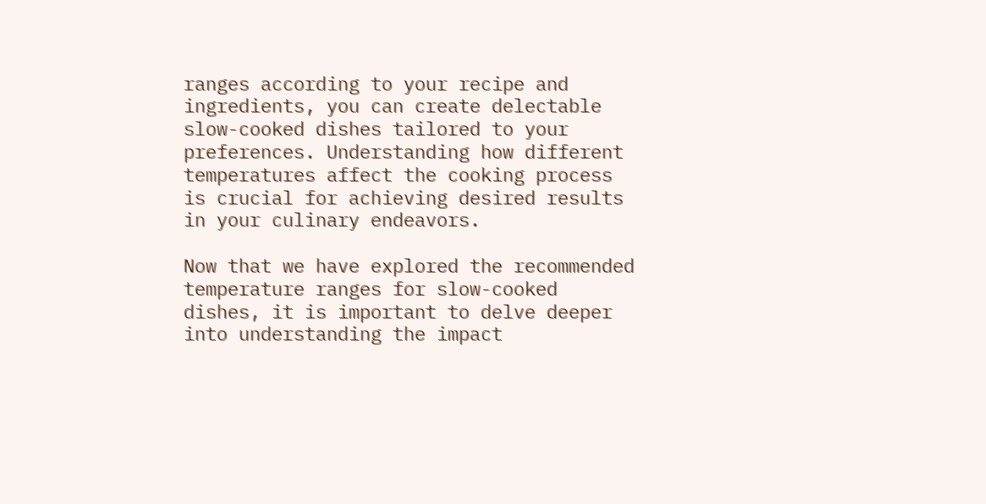ranges according to your recipe and ingredients, you can create delectable slow-cooked dishes tailored to your preferences. Understanding how different temperatures affect the cooking process is crucial for achieving desired results in your culinary endeavors.

Now that we have explored the recommended temperature ranges for slow-cooked dishes, it is important to delve deeper into understanding the impact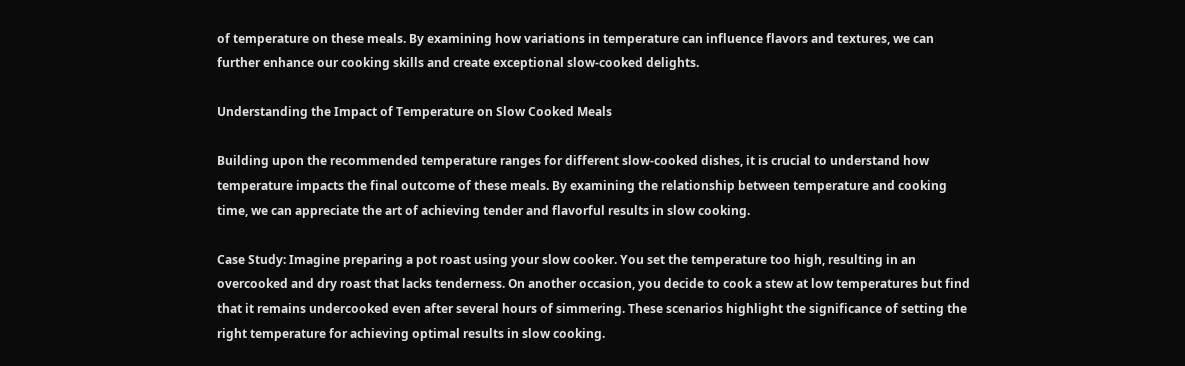of temperature on these meals. By examining how variations in temperature can influence flavors and textures, we can further enhance our cooking skills and create exceptional slow-cooked delights.

Understanding the Impact of Temperature on Slow Cooked Meals

Building upon the recommended temperature ranges for different slow-cooked dishes, it is crucial to understand how temperature impacts the final outcome of these meals. By examining the relationship between temperature and cooking time, we can appreciate the art of achieving tender and flavorful results in slow cooking.

Case Study: Imagine preparing a pot roast using your slow cooker. You set the temperature too high, resulting in an overcooked and dry roast that lacks tenderness. On another occasion, you decide to cook a stew at low temperatures but find that it remains undercooked even after several hours of simmering. These scenarios highlight the significance of setting the right temperature for achieving optimal results in slow cooking.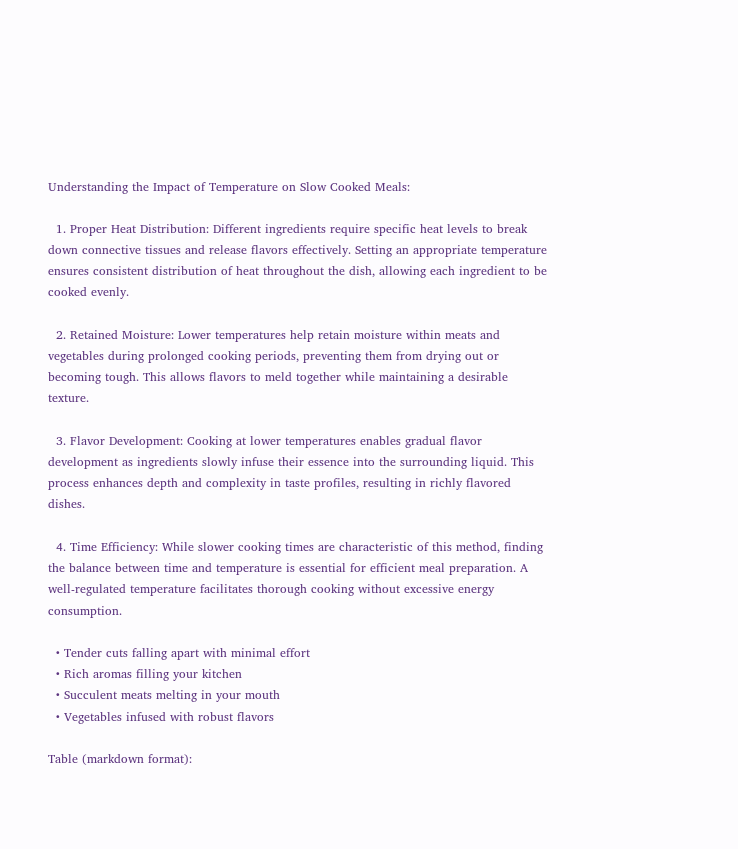Understanding the Impact of Temperature on Slow Cooked Meals:

  1. Proper Heat Distribution: Different ingredients require specific heat levels to break down connective tissues and release flavors effectively. Setting an appropriate temperature ensures consistent distribution of heat throughout the dish, allowing each ingredient to be cooked evenly.

  2. Retained Moisture: Lower temperatures help retain moisture within meats and vegetables during prolonged cooking periods, preventing them from drying out or becoming tough. This allows flavors to meld together while maintaining a desirable texture.

  3. Flavor Development: Cooking at lower temperatures enables gradual flavor development as ingredients slowly infuse their essence into the surrounding liquid. This process enhances depth and complexity in taste profiles, resulting in richly flavored dishes.

  4. Time Efficiency: While slower cooking times are characteristic of this method, finding the balance between time and temperature is essential for efficient meal preparation. A well-regulated temperature facilitates thorough cooking without excessive energy consumption.

  • Tender cuts falling apart with minimal effort
  • Rich aromas filling your kitchen
  • Succulent meats melting in your mouth
  • Vegetables infused with robust flavors

Table (markdown format):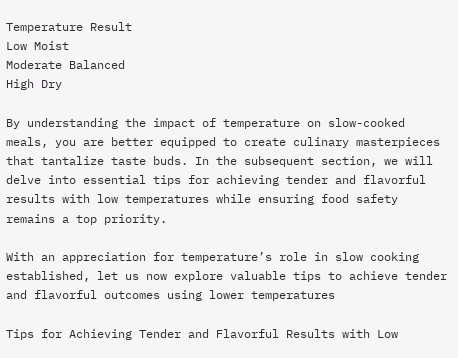Temperature Result
Low Moist
Moderate Balanced
High Dry

By understanding the impact of temperature on slow-cooked meals, you are better equipped to create culinary masterpieces that tantalize taste buds. In the subsequent section, we will delve into essential tips for achieving tender and flavorful results with low temperatures while ensuring food safety remains a top priority.

With an appreciation for temperature’s role in slow cooking established, let us now explore valuable tips to achieve tender and flavorful outcomes using lower temperatures

Tips for Achieving Tender and Flavorful Results with Low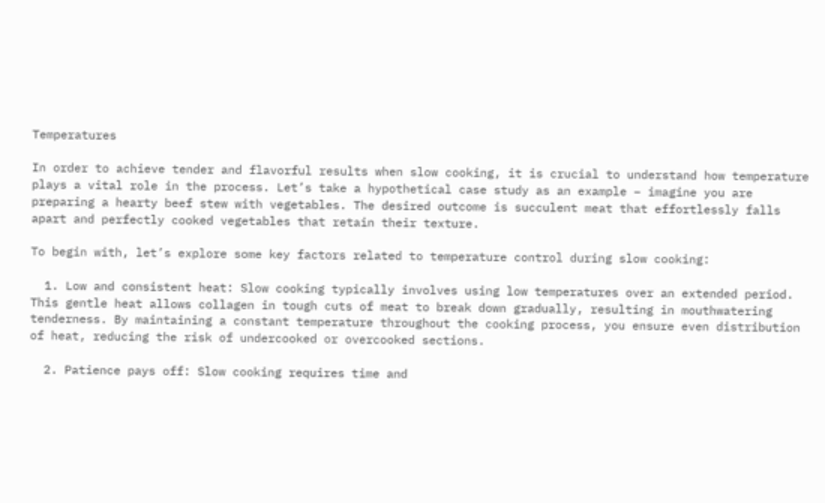Temperatures

In order to achieve tender and flavorful results when slow cooking, it is crucial to understand how temperature plays a vital role in the process. Let’s take a hypothetical case study as an example – imagine you are preparing a hearty beef stew with vegetables. The desired outcome is succulent meat that effortlessly falls apart and perfectly cooked vegetables that retain their texture.

To begin with, let’s explore some key factors related to temperature control during slow cooking:

  1. Low and consistent heat: Slow cooking typically involves using low temperatures over an extended period. This gentle heat allows collagen in tough cuts of meat to break down gradually, resulting in mouthwatering tenderness. By maintaining a constant temperature throughout the cooking process, you ensure even distribution of heat, reducing the risk of undercooked or overcooked sections.

  2. Patience pays off: Slow cooking requires time and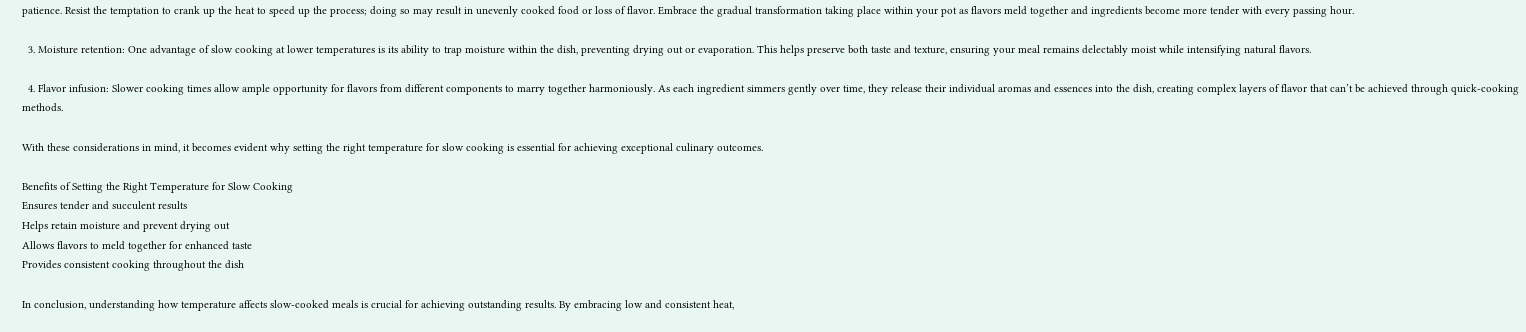patience. Resist the temptation to crank up the heat to speed up the process; doing so may result in unevenly cooked food or loss of flavor. Embrace the gradual transformation taking place within your pot as flavors meld together and ingredients become more tender with every passing hour.

  3. Moisture retention: One advantage of slow cooking at lower temperatures is its ability to trap moisture within the dish, preventing drying out or evaporation. This helps preserve both taste and texture, ensuring your meal remains delectably moist while intensifying natural flavors.

  4. Flavor infusion: Slower cooking times allow ample opportunity for flavors from different components to marry together harmoniously. As each ingredient simmers gently over time, they release their individual aromas and essences into the dish, creating complex layers of flavor that can’t be achieved through quick-cooking methods.

With these considerations in mind, it becomes evident why setting the right temperature for slow cooking is essential for achieving exceptional culinary outcomes.

Benefits of Setting the Right Temperature for Slow Cooking
Ensures tender and succulent results
Helps retain moisture and prevent drying out
Allows flavors to meld together for enhanced taste
Provides consistent cooking throughout the dish

In conclusion, understanding how temperature affects slow-cooked meals is crucial for achieving outstanding results. By embracing low and consistent heat,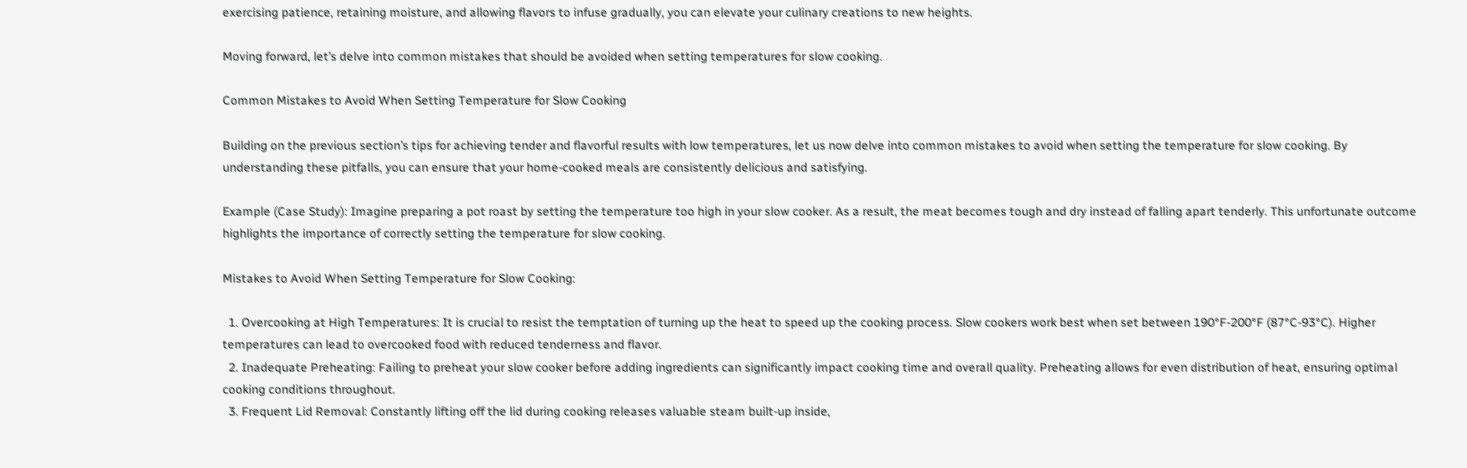exercising patience, retaining moisture, and allowing flavors to infuse gradually, you can elevate your culinary creations to new heights.

Moving forward, let’s delve into common mistakes that should be avoided when setting temperatures for slow cooking.

Common Mistakes to Avoid When Setting Temperature for Slow Cooking

Building on the previous section’s tips for achieving tender and flavorful results with low temperatures, let us now delve into common mistakes to avoid when setting the temperature for slow cooking. By understanding these pitfalls, you can ensure that your home-cooked meals are consistently delicious and satisfying.

Example (Case Study): Imagine preparing a pot roast by setting the temperature too high in your slow cooker. As a result, the meat becomes tough and dry instead of falling apart tenderly. This unfortunate outcome highlights the importance of correctly setting the temperature for slow cooking.

Mistakes to Avoid When Setting Temperature for Slow Cooking:

  1. Overcooking at High Temperatures: It is crucial to resist the temptation of turning up the heat to speed up the cooking process. Slow cookers work best when set between 190°F-200°F (87°C-93°C). Higher temperatures can lead to overcooked food with reduced tenderness and flavor.
  2. Inadequate Preheating: Failing to preheat your slow cooker before adding ingredients can significantly impact cooking time and overall quality. Preheating allows for even distribution of heat, ensuring optimal cooking conditions throughout.
  3. Frequent Lid Removal: Constantly lifting off the lid during cooking releases valuable steam built-up inside,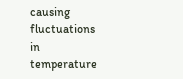causing fluctuations in temperature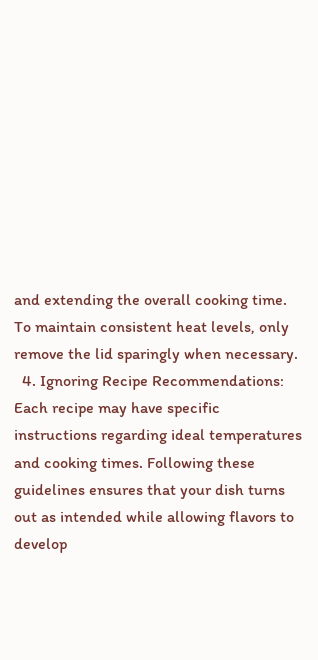and extending the overall cooking time. To maintain consistent heat levels, only remove the lid sparingly when necessary.
  4. Ignoring Recipe Recommendations: Each recipe may have specific instructions regarding ideal temperatures and cooking times. Following these guidelines ensures that your dish turns out as intended while allowing flavors to develop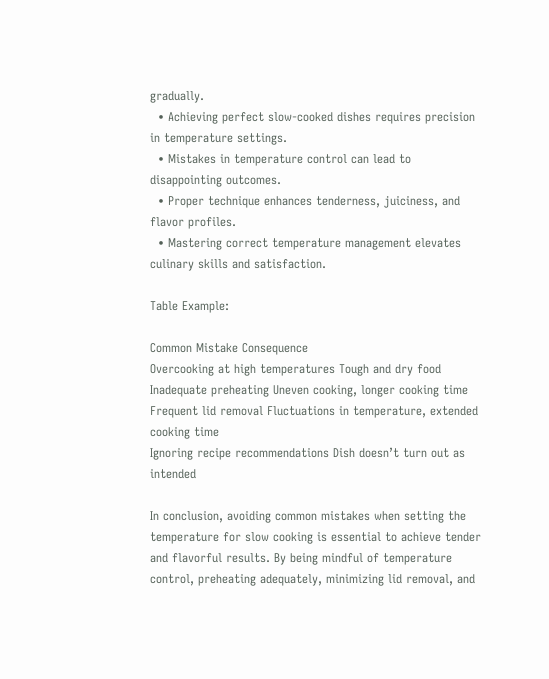gradually.
  • Achieving perfect slow-cooked dishes requires precision in temperature settings.
  • Mistakes in temperature control can lead to disappointing outcomes.
  • Proper technique enhances tenderness, juiciness, and flavor profiles.
  • Mastering correct temperature management elevates culinary skills and satisfaction.

Table Example:

Common Mistake Consequence
Overcooking at high temperatures Tough and dry food
Inadequate preheating Uneven cooking, longer cooking time
Frequent lid removal Fluctuations in temperature, extended cooking time
Ignoring recipe recommendations Dish doesn’t turn out as intended

In conclusion, avoiding common mistakes when setting the temperature for slow cooking is essential to achieve tender and flavorful results. By being mindful of temperature control, preheating adequately, minimizing lid removal, and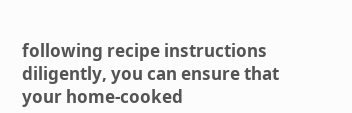following recipe instructions diligently, you can ensure that your home-cooked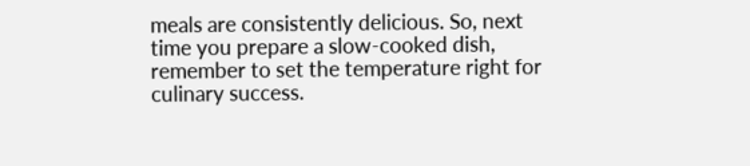meals are consistently delicious. So, next time you prepare a slow-cooked dish, remember to set the temperature right for culinary success.